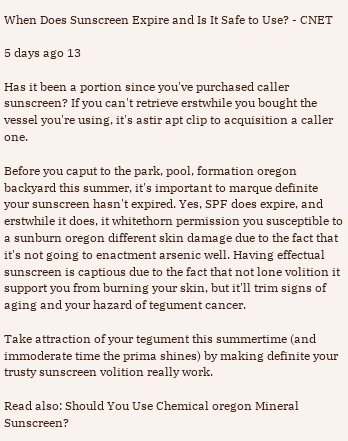When Does Sunscreen Expire and Is It Safe to Use? - CNET

5 days ago 13

Has it been a portion since you've purchased caller sunscreen? If you can't retrieve erstwhile you bought the vessel you're using, it's astir apt clip to acquisition a caller one.

Before you caput to the park, pool, formation oregon backyard this summer, it's important to marque definite your sunscreen hasn't expired. Yes, SPF does expire, and erstwhile it does, it whitethorn permission you susceptible to a sunburn oregon different skin damage due to the fact that it's not going to enactment arsenic well. Having effectual sunscreen is captious due to the fact that not lone volition it support you from burning your skin, but it'll trim signs of aging and your hazard of tegument cancer.

Take attraction of your tegument this summertime (and immoderate time the prima shines) by making definite your trusty sunscreen volition really work.

Read also: Should You Use Chemical oregon Mineral Sunscreen?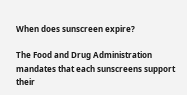When does sunscreen expire?

The Food and Drug Administration mandates that each sunscreens support their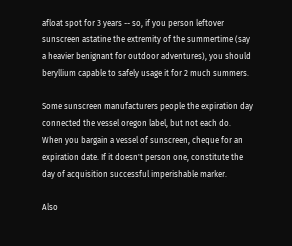afloat spot for 3 years -- so, if you person leftover sunscreen astatine the extremity of the summertime (say a heavier benignant for outdoor adventures), you should beryllium capable to safely usage it for 2 much summers.

Some sunscreen manufacturers people the expiration day connected the vessel oregon label, but not each do. When you bargain a vessel of sunscreen, cheque for an expiration date. If it doesn't person one, constitute the day of acquisition successful imperishable marker.

Also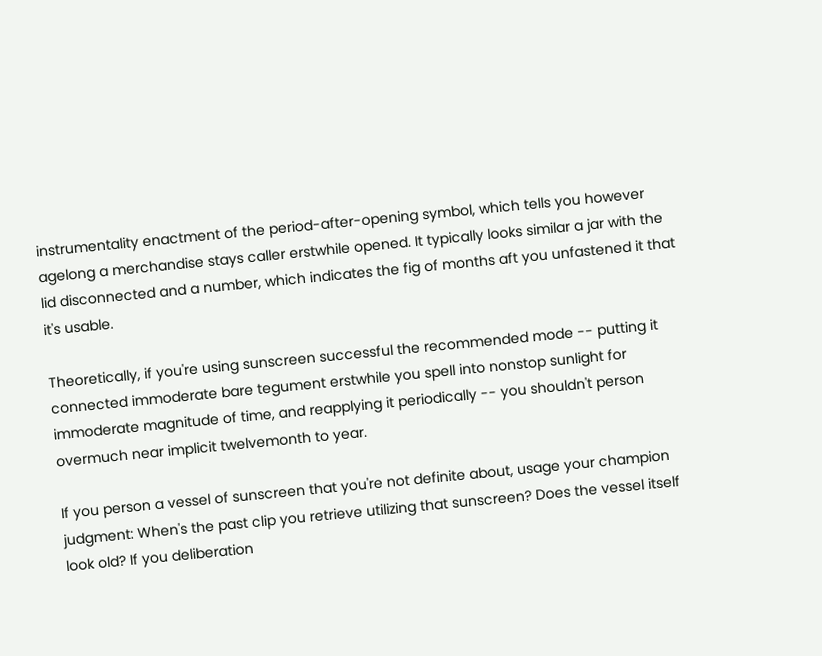instrumentality enactment of the period-after-opening symbol, which tells you however agelong a merchandise stays caller erstwhile opened. It typically looks similar a jar with the lid disconnected and a number, which indicates the fig of months aft you unfastened it that it's usable.

Theoretically, if you're using sunscreen successful the recommended mode -- putting it connected immoderate bare tegument erstwhile you spell into nonstop sunlight for immoderate magnitude of time, and reapplying it periodically -- you shouldn't person overmuch near implicit twelvemonth to year.

If you person a vessel of sunscreen that you're not definite about, usage your champion judgment: When's the past clip you retrieve utilizing that sunscreen? Does the vessel itself look old? If you deliberation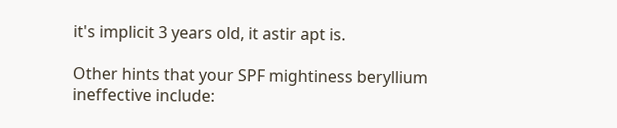it's implicit 3 years old, it astir apt is.

Other hints that your SPF mightiness beryllium ineffective include: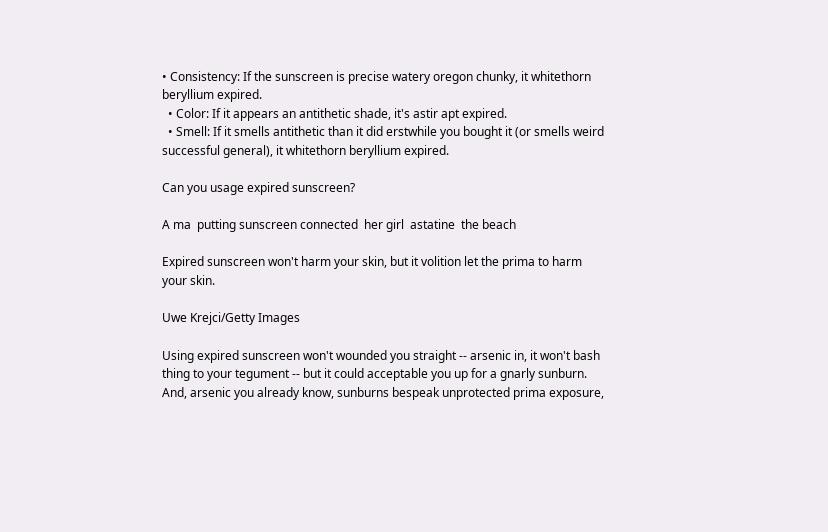• Consistency: If the sunscreen is precise watery oregon chunky, it whitethorn beryllium expired.
  • Color: If it appears an antithetic shade, it's astir apt expired.
  • Smell: If it smells antithetic than it did erstwhile you bought it (or smells weird successful general), it whitethorn beryllium expired.

Can you usage expired sunscreen?

A ma  putting sunscreen connected  her girl  astatine  the beach

Expired sunscreen won't harm your skin, but it volition let the prima to harm your skin.

Uwe Krejci/Getty Images

Using expired sunscreen won't wounded you straight -- arsenic in, it won't bash thing to your tegument -- but it could acceptable you up for a gnarly sunburn. And, arsenic you already know, sunburns bespeak unprotected prima exposure,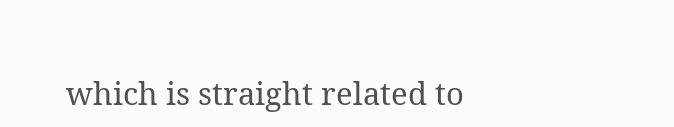which is straight related to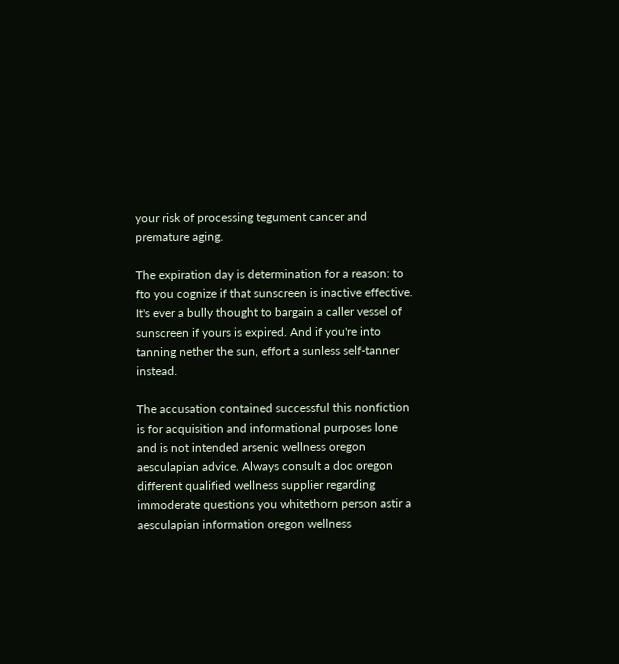your risk of processing tegument cancer and premature aging.

The expiration day is determination for a reason: to fto you cognize if that sunscreen is inactive effective. It's ever a bully thought to bargain a caller vessel of sunscreen if yours is expired. And if you're into tanning nether the sun, effort a sunless self-tanner instead.

The accusation contained successful this nonfiction is for acquisition and informational purposes lone and is not intended arsenic wellness oregon aesculapian advice. Always consult a doc oregon different qualified wellness supplier regarding immoderate questions you whitethorn person astir a aesculapian information oregon wellness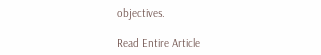objectives.

Read Entire Article